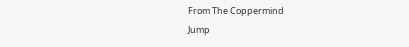From The Coppermind
Jump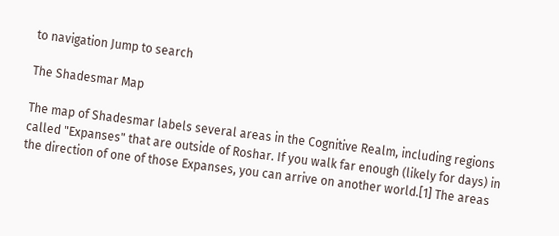to navigation Jump to search

The Shadesmar Map

The map of Shadesmar labels several areas in the Cognitive Realm, including regions called "Expanses" that are outside of Roshar. If you walk far enough (likely for days) in the direction of one of those Expanses, you can arrive on another world.[1] The areas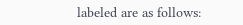labeled are as follows: